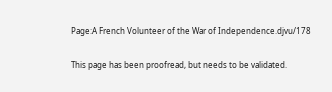Page:A French Volunteer of the War of Independence.djvu/178

This page has been proofread, but needs to be validated.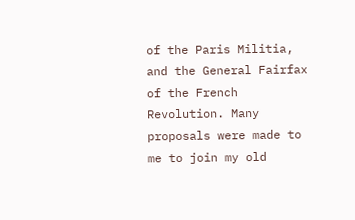of the Paris Militia, and the General Fairfax of the French Revolution. Many proposals were made to me to join my old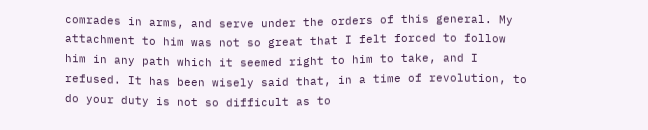comrades in arms, and serve under the orders of this general. My attachment to him was not so great that I felt forced to follow him in any path which it seemed right to him to take, and I refused. It has been wisely said that, in a time of revolution, to do your duty is not so difficult as to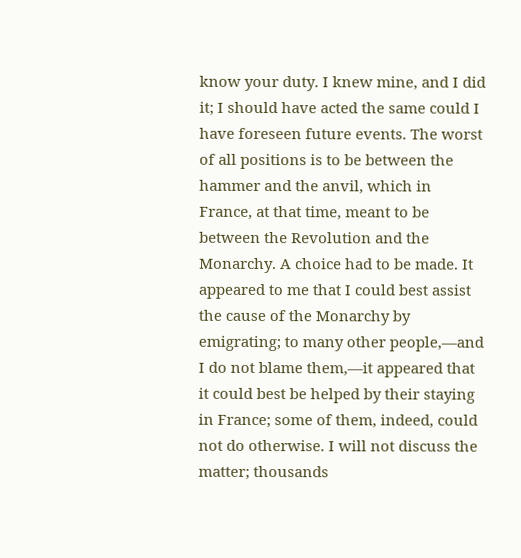know your duty. I knew mine, and I did it; I should have acted the same could I have foreseen future events. The worst of all positions is to be between the hammer and the anvil, which in France, at that time, meant to be between the Revolution and the Monarchy. A choice had to be made. It appeared to me that I could best assist the cause of the Monarchy by emigrating; to many other people,—and I do not blame them,—it appeared that it could best be helped by their staying in France; some of them, indeed, could not do otherwise. I will not discuss the matter; thousands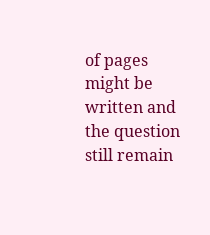of pages might be written and the question still remain